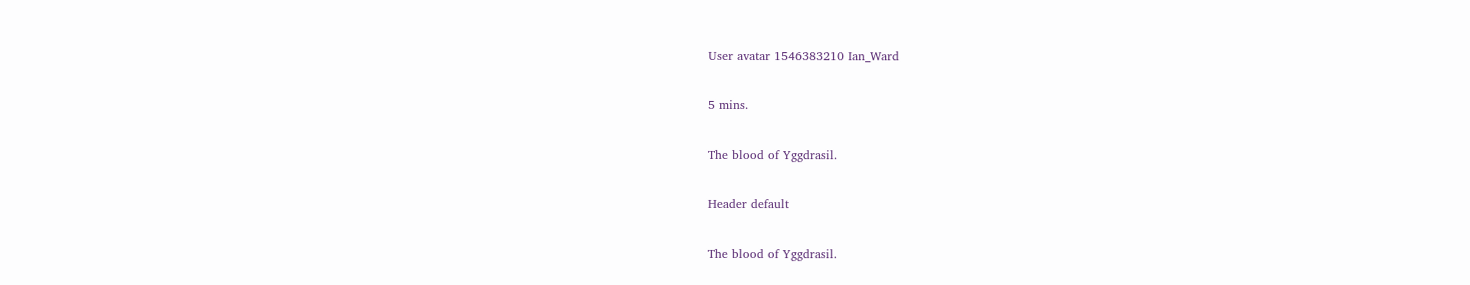User avatar 1546383210 Ian_Ward

5 mins.

The blood of Yggdrasil.

Header default

The blood of Yggdrasil.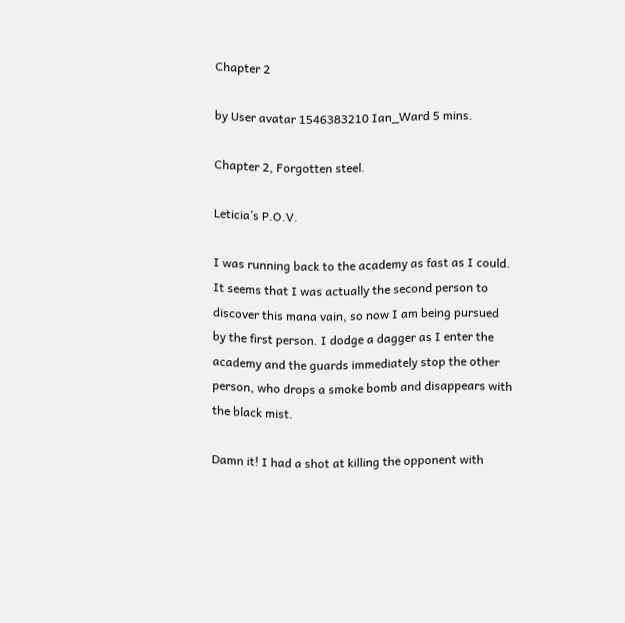Chapter 2

by User avatar 1546383210 Ian_Ward 5 mins.

Chapter 2, Forgotten steel.

Leticia’s P.O.V.

I was running back to the academy as fast as I could. It seems that I was actually the second person to discover this mana vain, so now I am being pursued by the first person. I dodge a dagger as I enter the academy and the guards immediately stop the other person, who drops a smoke bomb and disappears with the black mist.

Damn it! I had a shot at killing the opponent with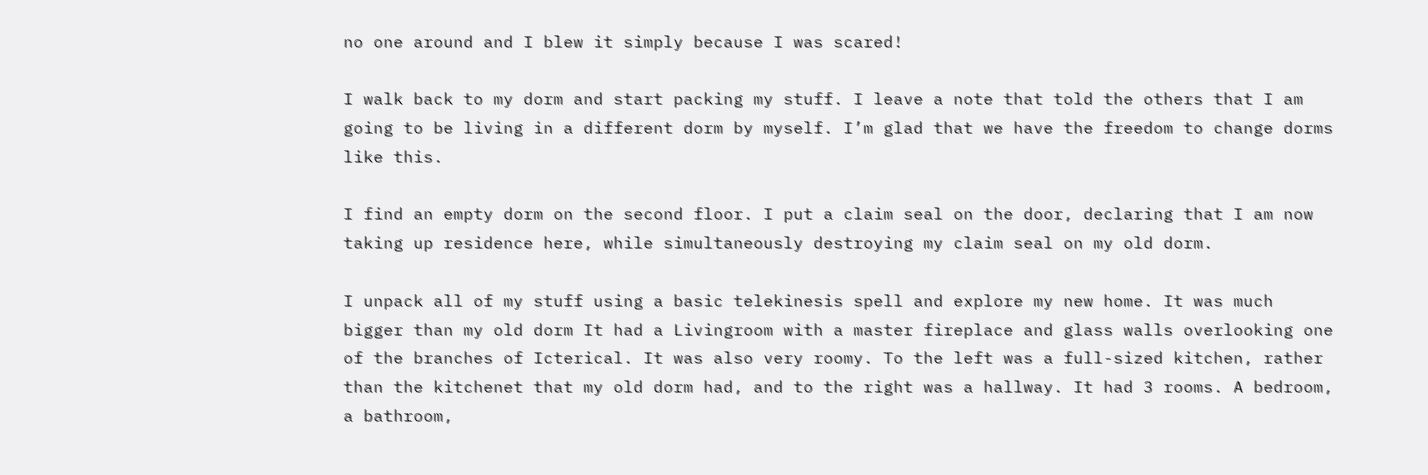no one around and I blew it simply because I was scared!

I walk back to my dorm and start packing my stuff. I leave a note that told the others that I am going to be living in a different dorm by myself. I’m glad that we have the freedom to change dorms like this.

I find an empty dorm on the second floor. I put a claim seal on the door, declaring that I am now taking up residence here, while simultaneously destroying my claim seal on my old dorm.

I unpack all of my stuff using a basic telekinesis spell and explore my new home. It was much bigger than my old dorm It had a Livingroom with a master fireplace and glass walls overlooking one of the branches of Icterical. It was also very roomy. To the left was a full-sized kitchen, rather than the kitchenet that my old dorm had, and to the right was a hallway. It had 3 rooms. A bedroom, a bathroom,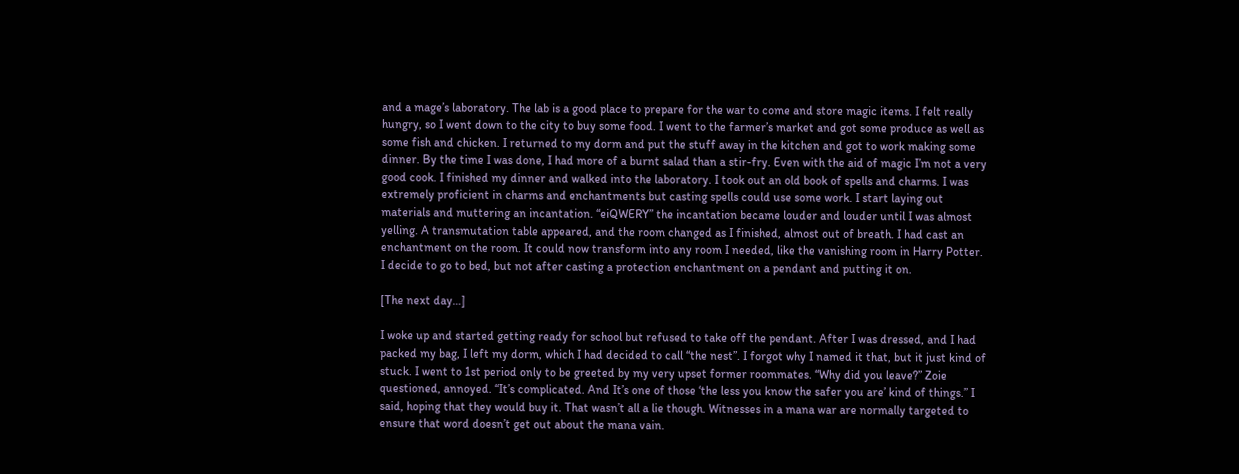and a mage’s laboratory. The lab is a good place to prepare for the war to come and store magic items. I felt really hungry, so I went down to the city to buy some food. I went to the farmer’s market and got some produce as well as some fish and chicken. I returned to my dorm and put the stuff away in the kitchen and got to work making some dinner. By the time I was done, I had more of a burnt salad than a stir-fry. Even with the aid of magic I’m not a very good cook. I finished my dinner and walked into the laboratory. I took out an old book of spells and charms. I was extremely proficient in charms and enchantments but casting spells could use some work. I start laying out materials and muttering an incantation. “eiQWERY” the incantation became louder and louder until I was almost yelling. A transmutation table appeared, and the room changed as I finished, almost out of breath. I had cast an enchantment on the room. It could now transform into any room I needed, like the vanishing room in Harry Potter. I decide to go to bed, but not after casting a protection enchantment on a pendant and putting it on.

[The next day…]

I woke up and started getting ready for school but refused to take off the pendant. After I was dressed, and I had packed my bag, I left my dorm, which I had decided to call “the nest”. I forgot why I named it that, but it just kind of stuck. I went to 1st period only to be greeted by my very upset former roommates. “Why did you leave?” Zoie questioned, annoyed. “It’s complicated. And It’s one of those ‘the less you know the safer you are’ kind of things.” I said, hoping that they would buy it. That wasn’t all a lie though. Witnesses in a mana war are normally targeted to ensure that word doesn’t get out about the mana vain.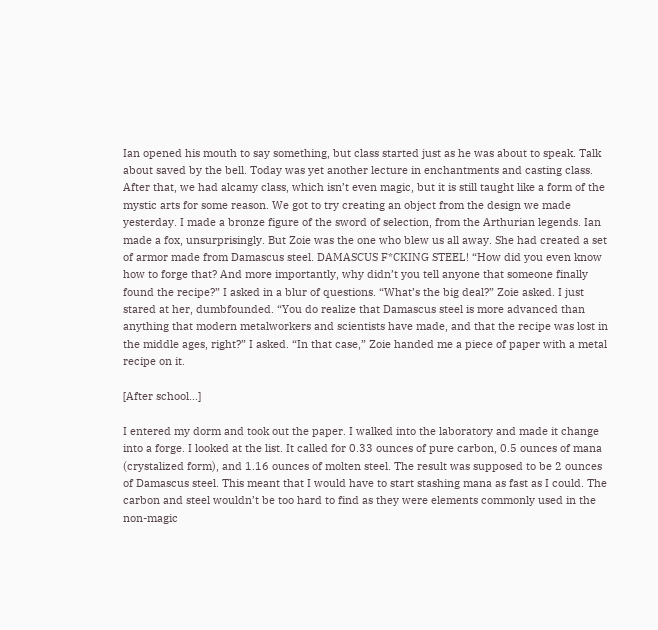Ian opened his mouth to say something, but class started just as he was about to speak. Talk about saved by the bell. Today was yet another lecture in enchantments and casting class. After that, we had alcamy class, which isn’t even magic, but it is still taught like a form of the mystic arts for some reason. We got to try creating an object from the design we made yesterday. I made a bronze figure of the sword of selection, from the Arthurian legends. Ian made a fox, unsurprisingly. But Zoie was the one who blew us all away. She had created a set of armor made from Damascus steel. DAMASCUS F*CKING STEEL! “How did you even know how to forge that? And more importantly, why didn’t you tell anyone that someone finally found the recipe?” I asked in a blur of questions. “What’s the big deal?” Zoie asked. I just stared at her, dumbfounded. “You do realize that Damascus steel is more advanced than anything that modern metalworkers and scientists have made, and that the recipe was lost in the middle ages, right?” I asked. “In that case,” Zoie handed me a piece of paper with a metal recipe on it.

[After school…]

I entered my dorm and took out the paper. I walked into the laboratory and made it change into a forge. I looked at the list. It called for 0.33 ounces of pure carbon, 0.5 ounces of mana (crystalized form), and 1.16 ounces of molten steel. The result was supposed to be 2 ounces of Damascus steel. This meant that I would have to start stashing mana as fast as I could. The carbon and steel wouldn’t be too hard to find as they were elements commonly used in the non-magic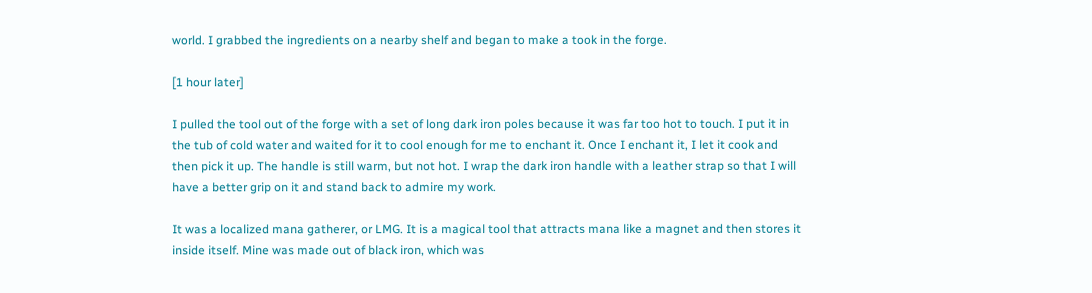world. I grabbed the ingredients on a nearby shelf and began to make a took in the forge.

[1 hour later]

I pulled the tool out of the forge with a set of long dark iron poles because it was far too hot to touch. I put it in the tub of cold water and waited for it to cool enough for me to enchant it. Once I enchant it, I let it cook and then pick it up. The handle is still warm, but not hot. I wrap the dark iron handle with a leather strap so that I will have a better grip on it and stand back to admire my work.

It was a localized mana gatherer, or LMG. It is a magical tool that attracts mana like a magnet and then stores it inside itself. Mine was made out of black iron, which was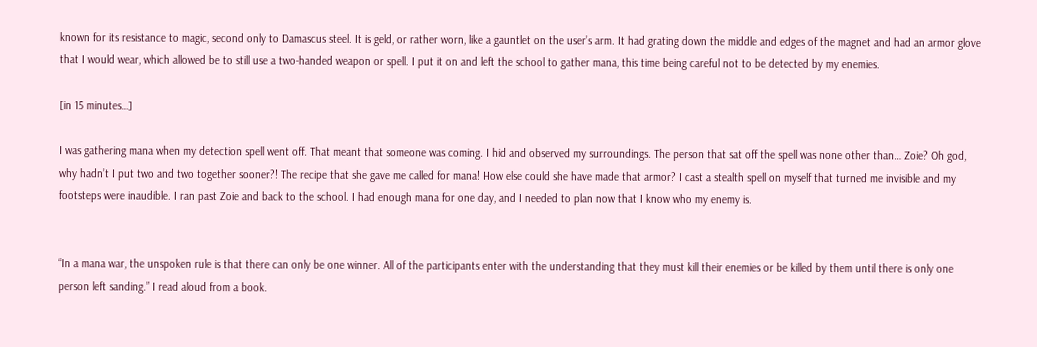known for its resistance to magic, second only to Damascus steel. It is geld, or rather worn, like a gauntlet on the user’s arm. It had grating down the middle and edges of the magnet and had an armor glove that I would wear, which allowed be to still use a two-handed weapon or spell. I put it on and left the school to gather mana, this time being careful not to be detected by my enemies.

[in 15 minutes…]

I was gathering mana when my detection spell went off. That meant that someone was coming. I hid and observed my surroundings. The person that sat off the spell was none other than… Zoie? Oh god, why hadn’t I put two and two together sooner?! The recipe that she gave me called for mana! How else could she have made that armor? I cast a stealth spell on myself that turned me invisible and my footsteps were inaudible. I ran past Zoie and back to the school. I had enough mana for one day, and I needed to plan now that I know who my enemy is.


“In a mana war, the unspoken rule is that there can only be one winner. All of the participants enter with the understanding that they must kill their enemies or be killed by them until there is only one person left sanding.” I read aloud from a book.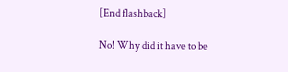[End flashback]

No! Why did it have to be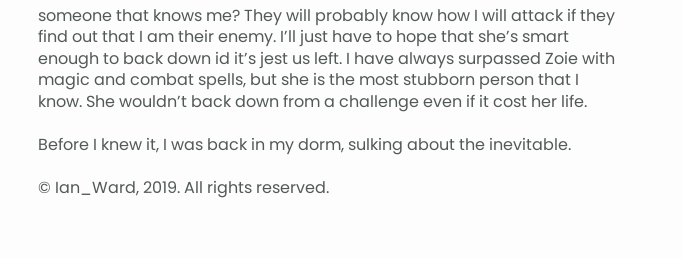someone that knows me? They will probably know how I will attack if they find out that I am their enemy. I’ll just have to hope that she’s smart enough to back down id it’s jest us left. I have always surpassed Zoie with magic and combat spells, but she is the most stubborn person that I know. She wouldn’t back down from a challenge even if it cost her life.

Before I knew it, I was back in my dorm, sulking about the inevitable.

© Ian_Ward, 2019. All rights reserved.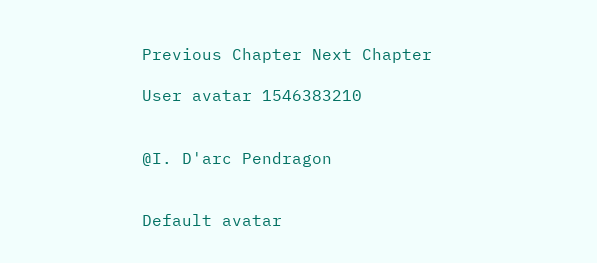Previous Chapter Next Chapter

User avatar 1546383210


@I. D'arc Pendragon


Default avatar